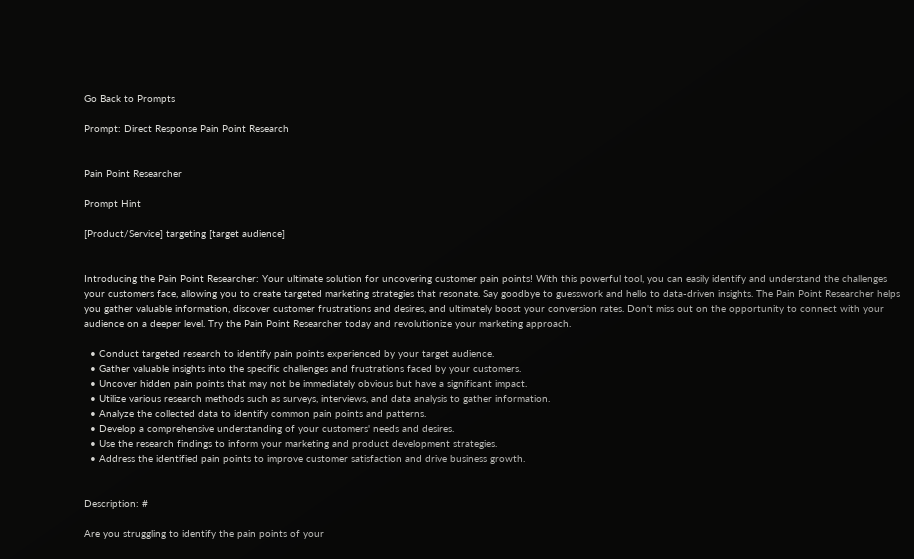Go Back to Prompts

Prompt: Direct Response Pain Point Research


Pain Point Researcher

Prompt Hint

[Product/Service] targeting [target audience]


Introducing the Pain Point Researcher: Your ultimate solution for uncovering customer pain points! With this powerful tool, you can easily identify and understand the challenges your customers face, allowing you to create targeted marketing strategies that resonate. Say goodbye to guesswork and hello to data-driven insights. The Pain Point Researcher helps you gather valuable information, discover customer frustrations and desires, and ultimately boost your conversion rates. Don't miss out on the opportunity to connect with your audience on a deeper level. Try the Pain Point Researcher today and revolutionize your marketing approach.

  • Conduct targeted research to identify pain points experienced by your target audience.
  • Gather valuable insights into the specific challenges and frustrations faced by your customers.
  • Uncover hidden pain points that may not be immediately obvious but have a significant impact.
  • Utilize various research methods such as surveys, interviews, and data analysis to gather information.
  • Analyze the collected data to identify common pain points and patterns.
  • Develop a comprehensive understanding of your customers' needs and desires.
  • Use the research findings to inform your marketing and product development strategies.
  • Address the identified pain points to improve customer satisfaction and drive business growth.


Description: #

Are you struggling to identify the pain points of your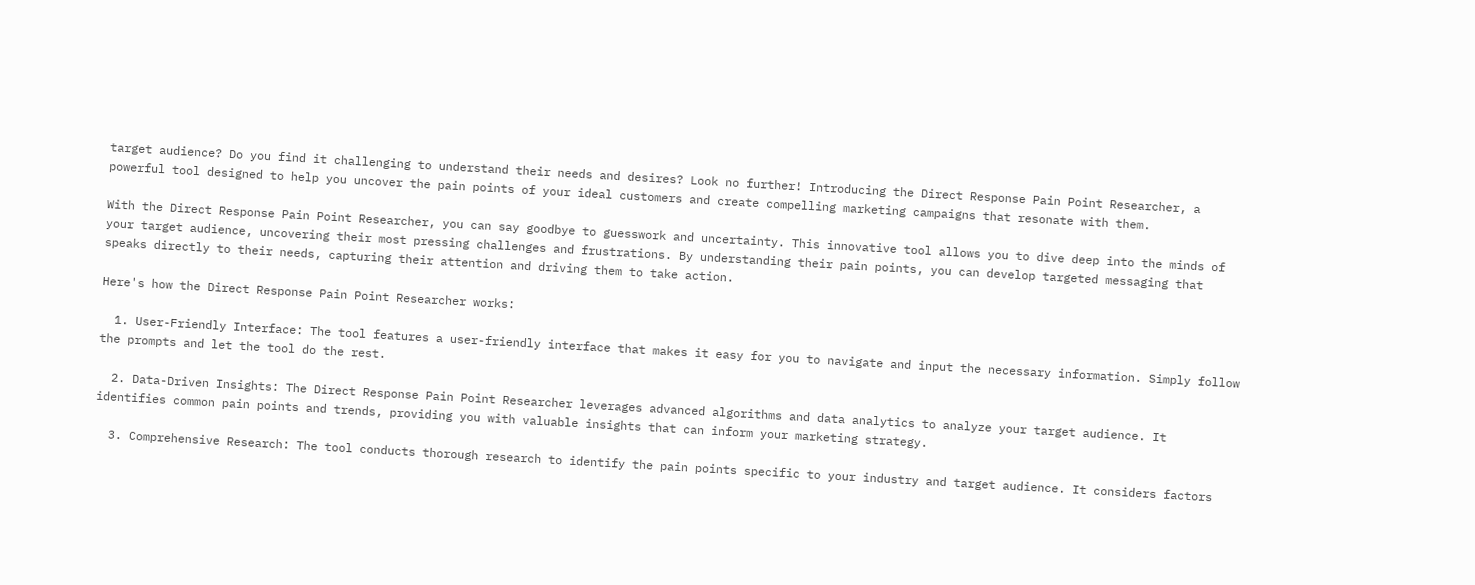target audience? Do you find it challenging to understand their needs and desires? Look no further! Introducing the Direct Response Pain Point Researcher, a powerful tool designed to help you uncover the pain points of your ideal customers and create compelling marketing campaigns that resonate with them.

With the Direct Response Pain Point Researcher, you can say goodbye to guesswork and uncertainty. This innovative tool allows you to dive deep into the minds of your target audience, uncovering their most pressing challenges and frustrations. By understanding their pain points, you can develop targeted messaging that speaks directly to their needs, capturing their attention and driving them to take action.

Here's how the Direct Response Pain Point Researcher works:

  1. User-Friendly Interface: The tool features a user-friendly interface that makes it easy for you to navigate and input the necessary information. Simply follow the prompts and let the tool do the rest.

  2. Data-Driven Insights: The Direct Response Pain Point Researcher leverages advanced algorithms and data analytics to analyze your target audience. It identifies common pain points and trends, providing you with valuable insights that can inform your marketing strategy.

  3. Comprehensive Research: The tool conducts thorough research to identify the pain points specific to your industry and target audience. It considers factors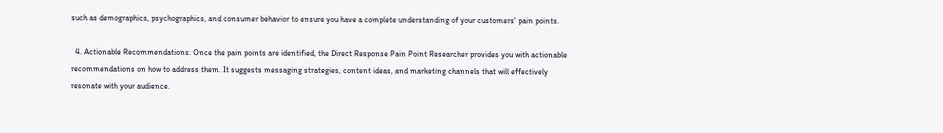such as demographics, psychographics, and consumer behavior to ensure you have a complete understanding of your customers' pain points.

  4. Actionable Recommendations: Once the pain points are identified, the Direct Response Pain Point Researcher provides you with actionable recommendations on how to address them. It suggests messaging strategies, content ideas, and marketing channels that will effectively resonate with your audience.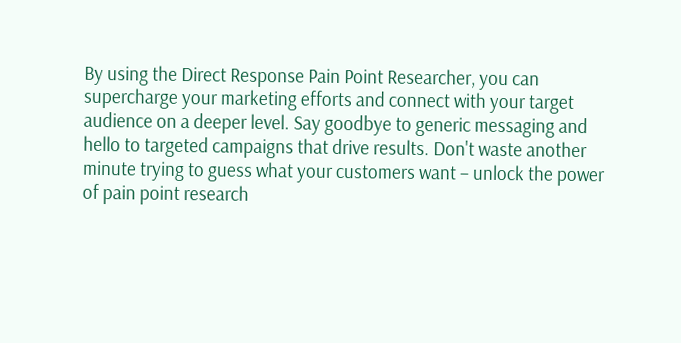By using the Direct Response Pain Point Researcher, you can supercharge your marketing efforts and connect with your target audience on a deeper level. Say goodbye to generic messaging and hello to targeted campaigns that drive results. Don't waste another minute trying to guess what your customers want – unlock the power of pain point research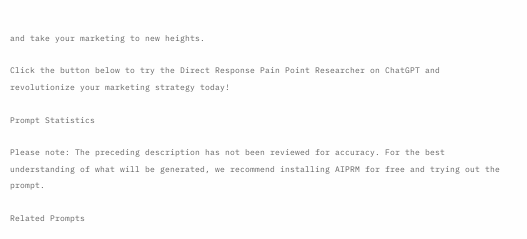and take your marketing to new heights.

Click the button below to try the Direct Response Pain Point Researcher on ChatGPT and revolutionize your marketing strategy today!

Prompt Statistics

Please note: The preceding description has not been reviewed for accuracy. For the best understanding of what will be generated, we recommend installing AIPRM for free and trying out the prompt.

Related Prompts